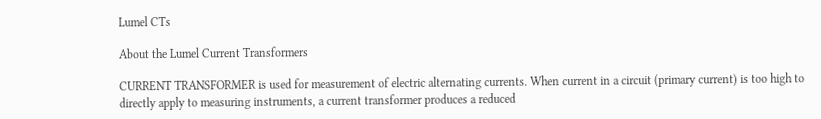Lumel CTs

About the Lumel Current Transformers

CURRENT TRANSFORMER is used for measurement of electric alternating currents. When current in a circuit (primary current) is too high to directly apply to measuring instruments, a current transformer produces a reduced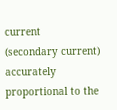current
(secondary current) accurately proportional to the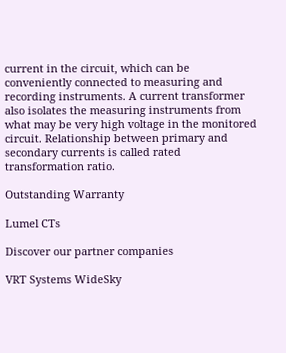current in the circuit, which can be conveniently connected to measuring and recording instruments. A current transformer also isolates the measuring instruments from what may be very high voltage in the monitored circuit. Relationship between primary and secondary currents is called rated transformation ratio.

Outstanding Warranty

Lumel CTs

Discover our partner companies

VRT Systems WideSky